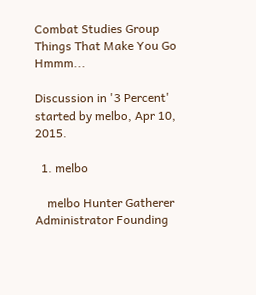Combat Studies Group Things That Make You Go Hmmm...

Discussion in '3 Percent' started by melbo, Apr 10, 2015.

  1. melbo

    melbo Hunter Gatherer Administrator Founding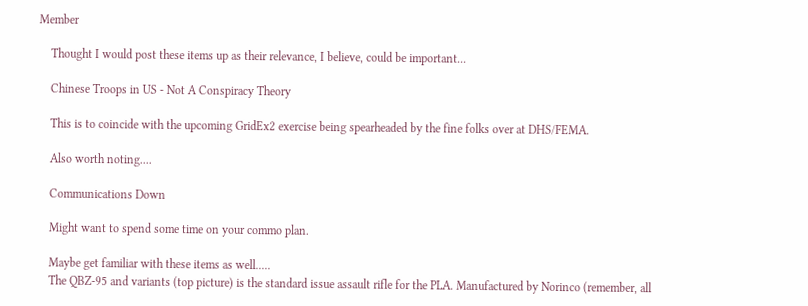Member

    Thought I would post these items up as their relevance, I believe, could be important...

    Chinese Troops in US - Not A Conspiracy Theory

    This is to coincide with the upcoming GridEx2 exercise being spearheaded by the fine folks over at DHS/FEMA.

    Also worth noting....

    Communications Down

    Might want to spend some time on your commo plan.

    Maybe get familiar with these items as well.....
    The QBZ-95 and variants (top picture) is the standard issue assault rifle for the PLA. Manufactured by Norinco (remember, all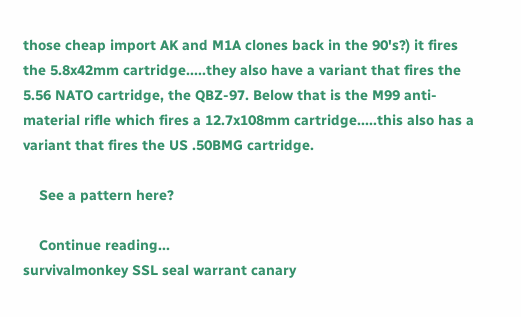those cheap import AK and M1A clones back in the 90's?) it fires the 5.8x42mm cartridge.....they also have a variant that fires the 5.56 NATO cartridge, the QBZ-97. Below that is the M99 anti-material rifle which fires a 12.7x108mm cartridge.....this also has a variant that fires the US .50BMG cartridge.

    See a pattern here?

    Continue reading...
survivalmonkey SSL seal warrant canary